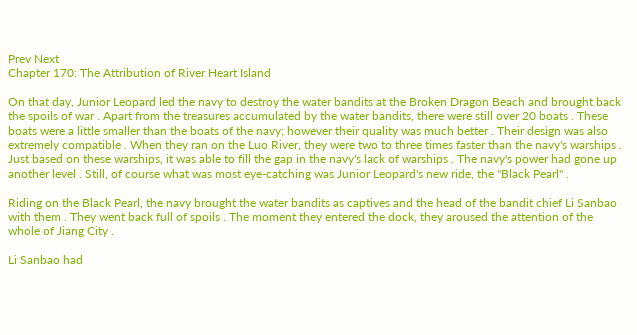Prev Next
Chapter 170: The Attribution of River Heart Island

On that day, Junior Leopard led the navy to destroy the water bandits at the Broken Dragon Beach and brought back the spoils of war . Apart from the treasures accumulated by the water bandits, there were still over 20 boats . These boats were a little smaller than the boats of the navy; however their quality was much better . Their design was also extremely compatible . When they ran on the Luo River, they were two to three times faster than the navy's warships . Just based on these warships, it was able to fill the gap in the navy's lack of warships . The navy's power had gone up another level . Still, of course what was most eye-catching was Junior Leopard's new ride, the "Black Pearl" .

Riding on the Black Pearl, the navy brought the water bandits as captives and the head of the bandit chief Li Sanbao with them . They went back full of spoils . The moment they entered the dock, they aroused the attention of the whole of Jiang City .

Li Sanbao had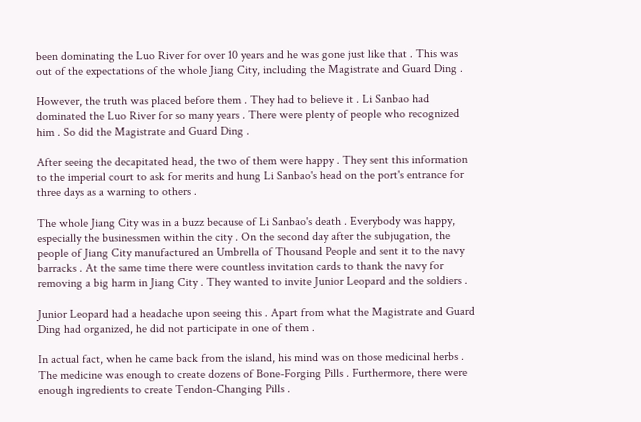been dominating the Luo River for over 10 years and he was gone just like that . This was out of the expectations of the whole Jiang City, including the Magistrate and Guard Ding .

However, the truth was placed before them . They had to believe it . Li Sanbao had dominated the Luo River for so many years . There were plenty of people who recognized him . So did the Magistrate and Guard Ding .

After seeing the decapitated head, the two of them were happy . They sent this information to the imperial court to ask for merits and hung Li Sanbao's head on the port's entrance for three days as a warning to others .

The whole Jiang City was in a buzz because of Li Sanbao's death . Everybody was happy, especially the businessmen within the city . On the second day after the subjugation, the people of Jiang City manufactured an Umbrella of Thousand People and sent it to the navy barracks . At the same time there were countless invitation cards to thank the navy for removing a big harm in Jiang City . They wanted to invite Junior Leopard and the soldiers .

Junior Leopard had a headache upon seeing this . Apart from what the Magistrate and Guard Ding had organized, he did not participate in one of them .

In actual fact, when he came back from the island, his mind was on those medicinal herbs . The medicine was enough to create dozens of Bone-Forging Pills . Furthermore, there were enough ingredients to create Tendon-Changing Pills .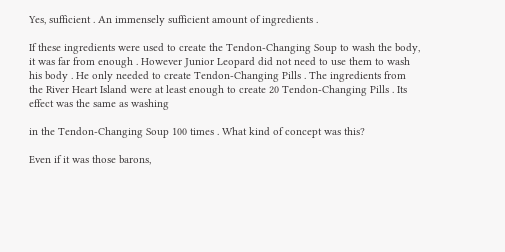Yes, sufficient . An immensely sufficient amount of ingredients .

If these ingredients were used to create the Tendon-Changing Soup to wash the body, it was far from enough . However Junior Leopard did not need to use them to wash his body . He only needed to create Tendon-Changing Pills . The ingredients from the River Heart Island were at least enough to create 20 Tendon-Changing Pills . Its effect was the same as washing

in the Tendon-Changing Soup 100 times . What kind of concept was this?

Even if it was those barons,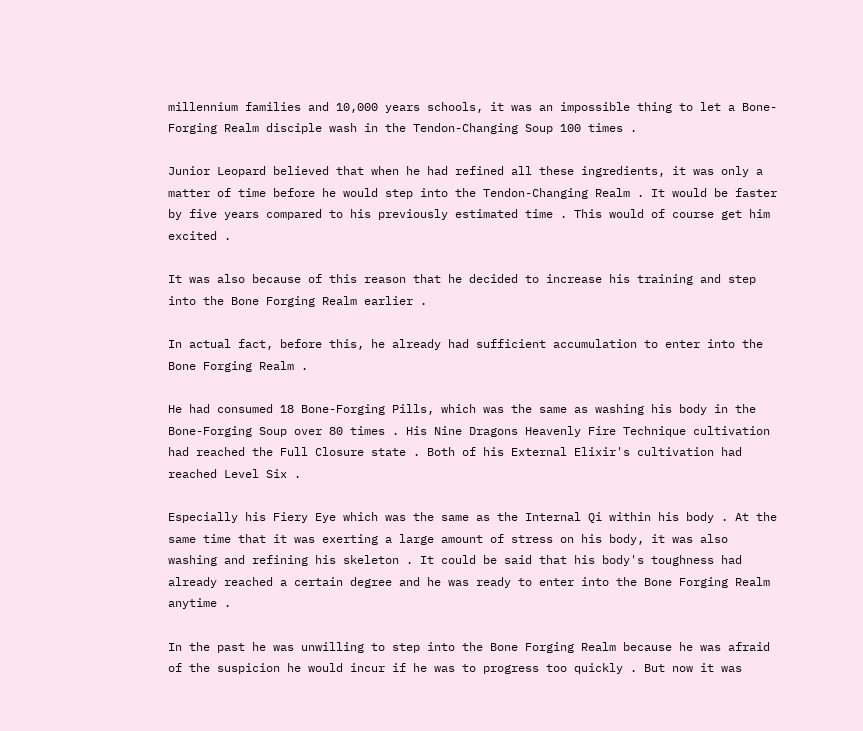millennium families and 10,000 years schools, it was an impossible thing to let a Bone-Forging Realm disciple wash in the Tendon-Changing Soup 100 times .

Junior Leopard believed that when he had refined all these ingredients, it was only a matter of time before he would step into the Tendon-Changing Realm . It would be faster by five years compared to his previously estimated time . This would of course get him excited .

It was also because of this reason that he decided to increase his training and step into the Bone Forging Realm earlier .

In actual fact, before this, he already had sufficient accumulation to enter into the Bone Forging Realm .

He had consumed 18 Bone-Forging Pills, which was the same as washing his body in the Bone-Forging Soup over 80 times . His Nine Dragons Heavenly Fire Technique cultivation had reached the Full Closure state . Both of his External Elixir's cultivation had reached Level Six .

Especially his Fiery Eye which was the same as the Internal Qi within his body . At the same time that it was exerting a large amount of stress on his body, it was also washing and refining his skeleton . It could be said that his body's toughness had already reached a certain degree and he was ready to enter into the Bone Forging Realm anytime .

In the past he was unwilling to step into the Bone Forging Realm because he was afraid of the suspicion he would incur if he was to progress too quickly . But now it was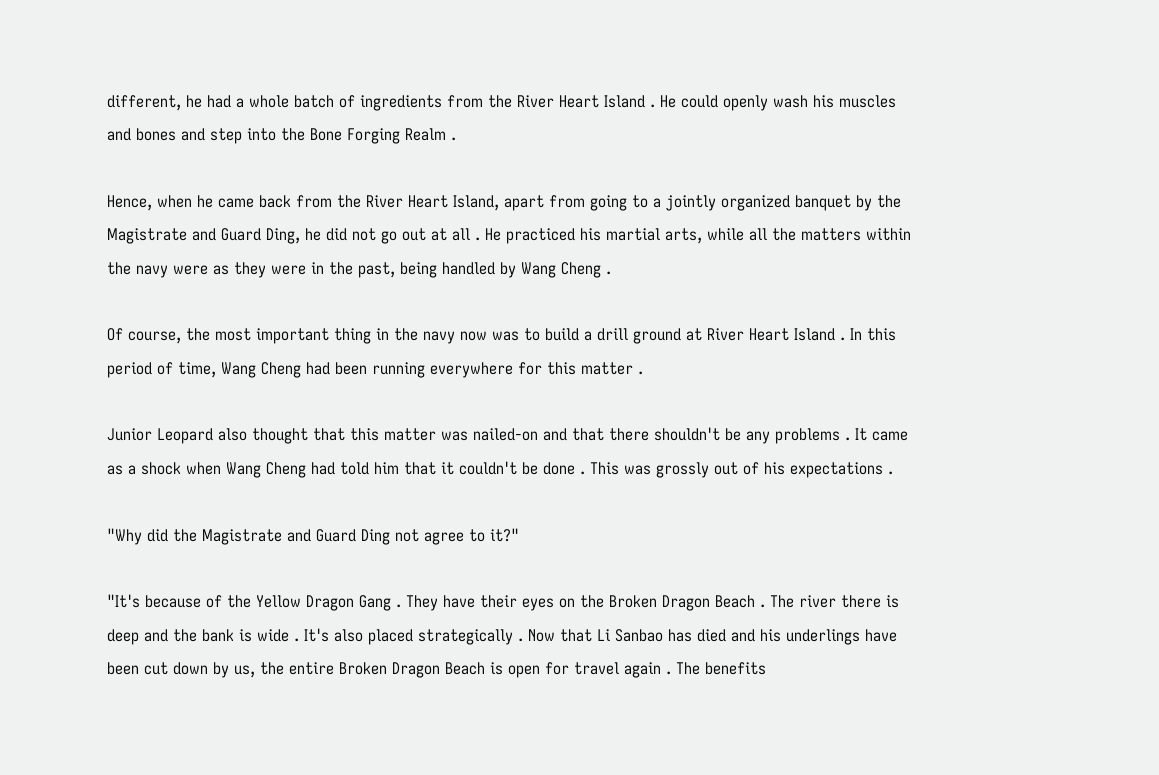different, he had a whole batch of ingredients from the River Heart Island . He could openly wash his muscles and bones and step into the Bone Forging Realm .

Hence, when he came back from the River Heart Island, apart from going to a jointly organized banquet by the Magistrate and Guard Ding, he did not go out at all . He practiced his martial arts, while all the matters within the navy were as they were in the past, being handled by Wang Cheng .

Of course, the most important thing in the navy now was to build a drill ground at River Heart Island . In this period of time, Wang Cheng had been running everywhere for this matter .

Junior Leopard also thought that this matter was nailed-on and that there shouldn't be any problems . It came as a shock when Wang Cheng had told him that it couldn't be done . This was grossly out of his expectations .

"Why did the Magistrate and Guard Ding not agree to it?"

"It's because of the Yellow Dragon Gang . They have their eyes on the Broken Dragon Beach . The river there is deep and the bank is wide . It's also placed strategically . Now that Li Sanbao has died and his underlings have been cut down by us, the entire Broken Dragon Beach is open for travel again . The benefits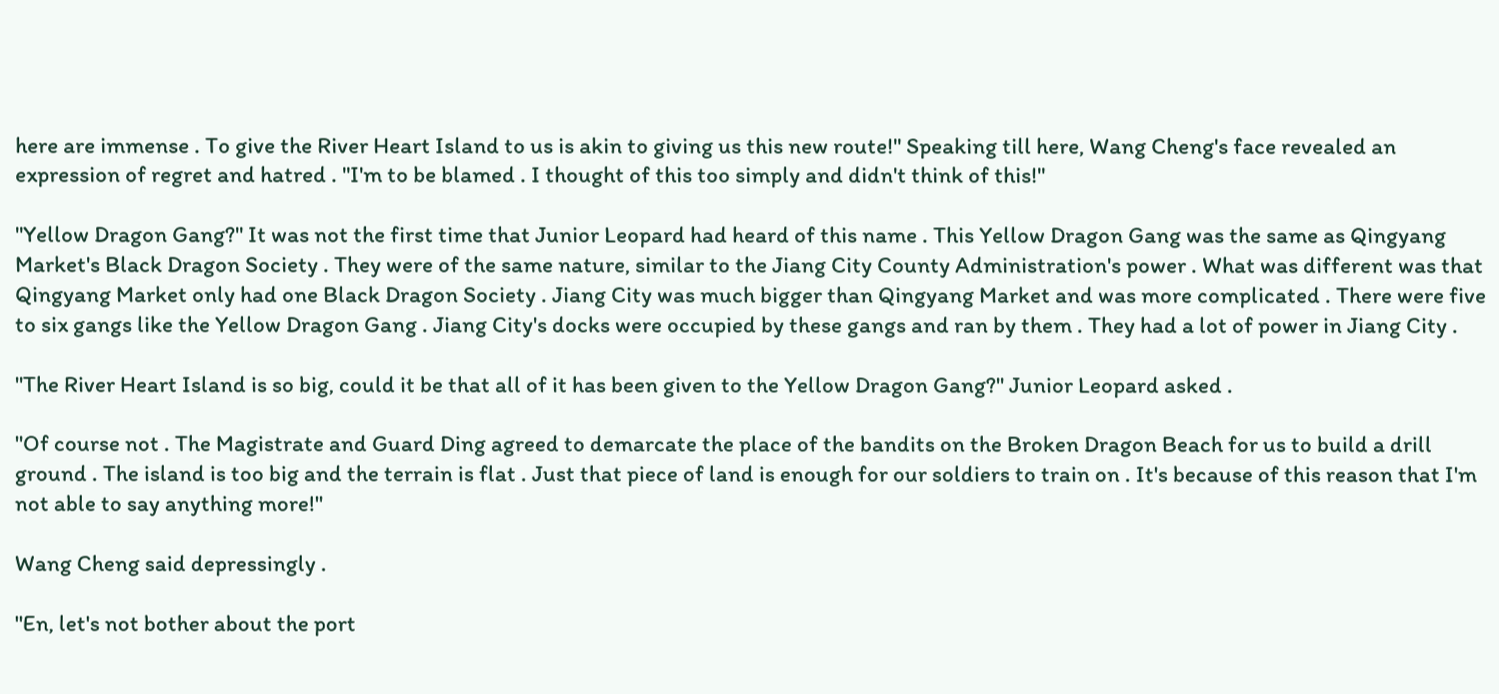here are immense . To give the River Heart Island to us is akin to giving us this new route!" Speaking till here, Wang Cheng's face revealed an expression of regret and hatred . "I'm to be blamed . I thought of this too simply and didn't think of this!"

"Yellow Dragon Gang?" It was not the first time that Junior Leopard had heard of this name . This Yellow Dragon Gang was the same as Qingyang Market's Black Dragon Society . They were of the same nature, similar to the Jiang City County Administration's power . What was different was that Qingyang Market only had one Black Dragon Society . Jiang City was much bigger than Qingyang Market and was more complicated . There were five to six gangs like the Yellow Dragon Gang . Jiang City's docks were occupied by these gangs and ran by them . They had a lot of power in Jiang City .

"The River Heart Island is so big, could it be that all of it has been given to the Yellow Dragon Gang?" Junior Leopard asked .

"Of course not . The Magistrate and Guard Ding agreed to demarcate the place of the bandits on the Broken Dragon Beach for us to build a drill ground . The island is too big and the terrain is flat . Just that piece of land is enough for our soldiers to train on . It's because of this reason that I'm not able to say anything more!"

Wang Cheng said depressingly .

"En, let's not bother about the port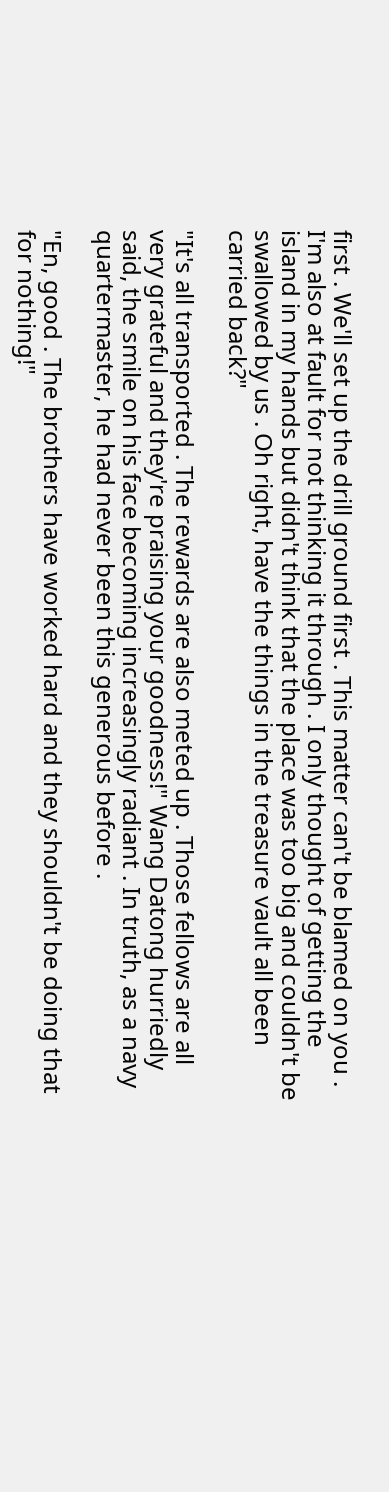first . We'll set up the drill ground first . This matter can't be blamed on you . I'm also at fault for not thinking it through . I only thought of getting the island in my hands but didn't think that the place was too big and couldn't be swallowed by us . Oh right, have the things in the treasure vault all been carried back?"

"It's all transported . The rewards are also meted up . Those fellows are all very grateful and they're praising your goodness!" Wang Datong hurriedly said, the smile on his face becoming increasingly radiant . In truth, as a navy quartermaster, he had never been this generous before .

"En, good . The brothers have worked hard and they shouldn't be doing that for nothing!"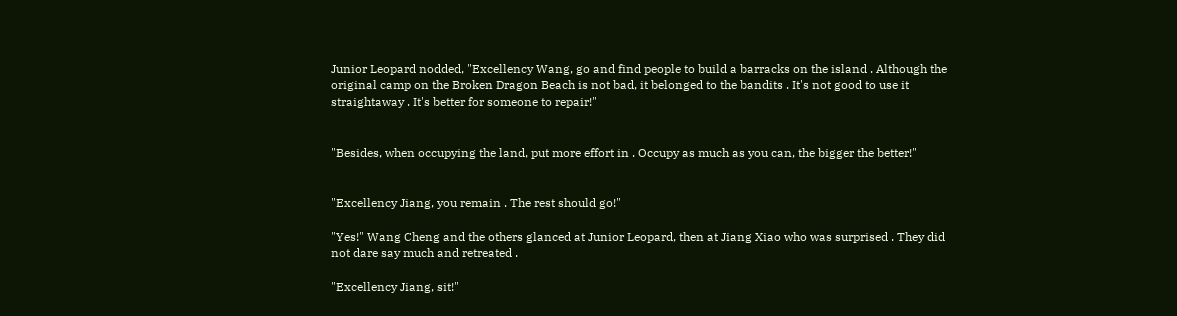Junior Leopard nodded, "Excellency Wang, go and find people to build a barracks on the island . Although the original camp on the Broken Dragon Beach is not bad, it belonged to the bandits . It's not good to use it straightaway . It's better for someone to repair!"


"Besides, when occupying the land, put more effort in . Occupy as much as you can, the bigger the better!"


"Excellency Jiang, you remain . The rest should go!"

"Yes!" Wang Cheng and the others glanced at Junior Leopard, then at Jiang Xiao who was surprised . They did not dare say much and retreated .

"Excellency Jiang, sit!"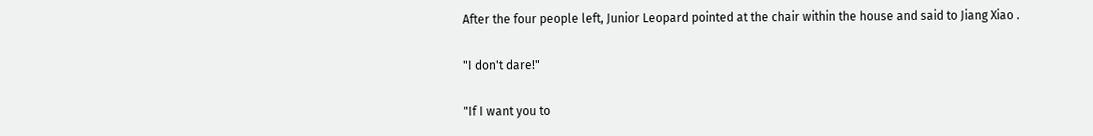After the four people left, Junior Leopard pointed at the chair within the house and said to Jiang Xiao .

"I don't dare!"

"If I want you to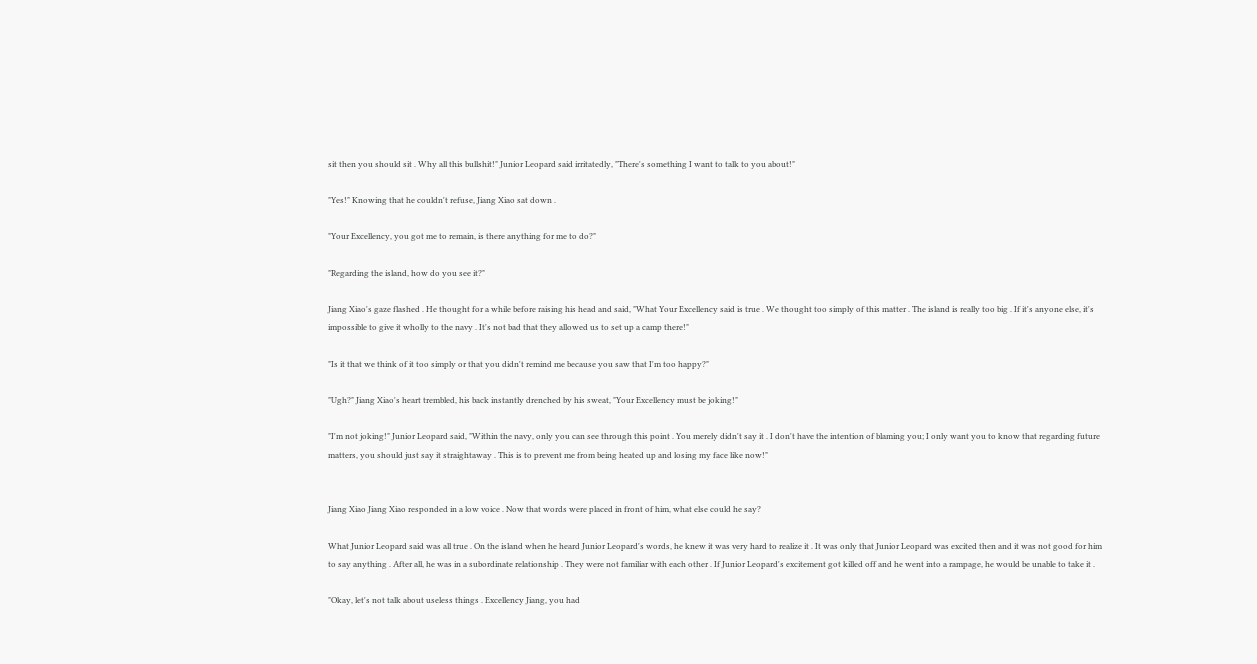sit then you should sit . Why all this bullshit!" Junior Leopard said irritatedly, "There's something I want to talk to you about!"

"Yes!" Knowing that he couldn't refuse, Jiang Xiao sat down .

"Your Excellency, you got me to remain, is there anything for me to do?"

"Regarding the island, how do you see it?"

Jiang Xiao's gaze flashed . He thought for a while before raising his head and said, "What Your Excellency said is true . We thought too simply of this matter . The island is really too big . If it's anyone else, it's impossible to give it wholly to the navy . It's not bad that they allowed us to set up a camp there!"

"Is it that we think of it too simply or that you didn't remind me because you saw that I'm too happy?"

"Ugh?" Jiang Xiao's heart trembled, his back instantly drenched by his sweat, "Your Excellency must be joking!"

"I'm not joking!" Junior Leopard said, "Within the navy, only you can see through this point . You merely didn't say it . I don't have the intention of blaming you; I only want you to know that regarding future matters, you should just say it straightaway . This is to prevent me from being heated up and losing my face like now!"


Jiang Xiao Jiang Xiao responded in a low voice . Now that words were placed in front of him, what else could he say?

What Junior Leopard said was all true . On the island when he heard Junior Leopard's words, he knew it was very hard to realize it . It was only that Junior Leopard was excited then and it was not good for him to say anything . After all, he was in a subordinate relationship . They were not familiar with each other . If Junior Leopard's excitement got killed off and he went into a rampage, he would be unable to take it .

"Okay, let's not talk about useless things . Excellency Jiang, you had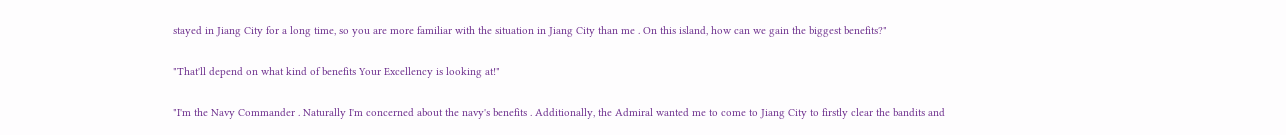stayed in Jiang City for a long time, so you are more familiar with the situation in Jiang City than me . On this island, how can we gain the biggest benefits?"

"That'll depend on what kind of benefits Your Excellency is looking at!"

"I'm the Navy Commander . Naturally I'm concerned about the navy's benefits . Additionally, the Admiral wanted me to come to Jiang City to firstly clear the bandits and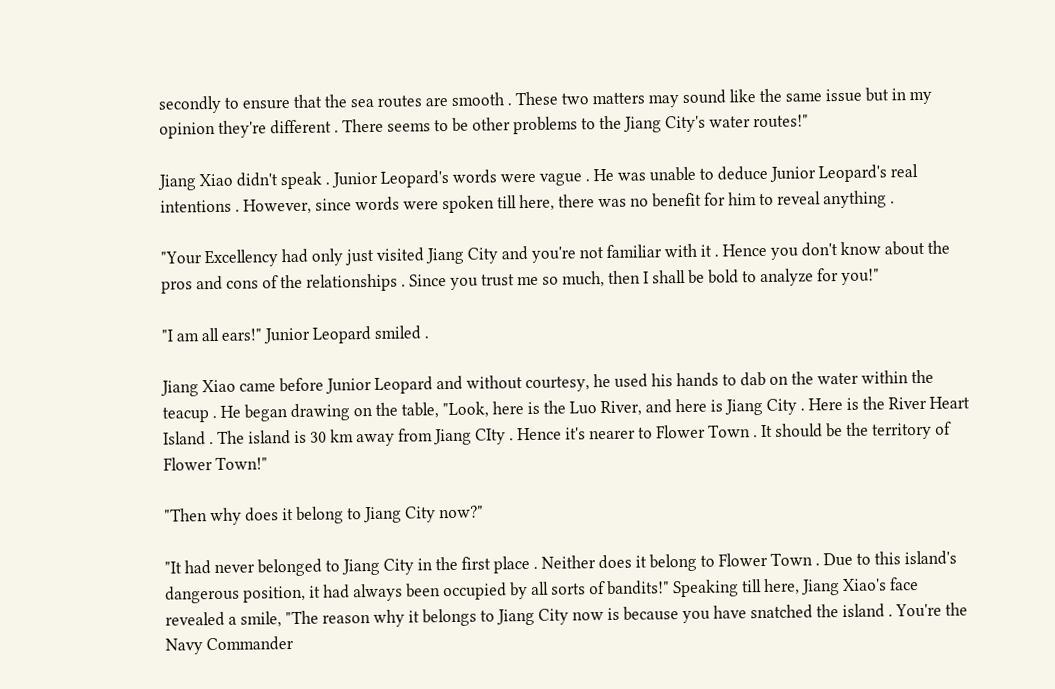secondly to ensure that the sea routes are smooth . These two matters may sound like the same issue but in my opinion they're different . There seems to be other problems to the Jiang City's water routes!"

Jiang Xiao didn't speak . Junior Leopard's words were vague . He was unable to deduce Junior Leopard's real intentions . However, since words were spoken till here, there was no benefit for him to reveal anything .

"Your Excellency had only just visited Jiang City and you're not familiar with it . Hence you don't know about the pros and cons of the relationships . Since you trust me so much, then I shall be bold to analyze for you!"

"I am all ears!" Junior Leopard smiled .

Jiang Xiao came before Junior Leopard and without courtesy, he used his hands to dab on the water within the teacup . He began drawing on the table, "Look, here is the Luo River, and here is Jiang City . Here is the River Heart Island . The island is 30 km away from Jiang CIty . Hence it's nearer to Flower Town . It should be the territory of Flower Town!"

"Then why does it belong to Jiang City now?"

"It had never belonged to Jiang City in the first place . Neither does it belong to Flower Town . Due to this island's dangerous position, it had always been occupied by all sorts of bandits!" Speaking till here, Jiang Xiao's face revealed a smile, "The reason why it belongs to Jiang City now is because you have snatched the island . You're the Navy Commander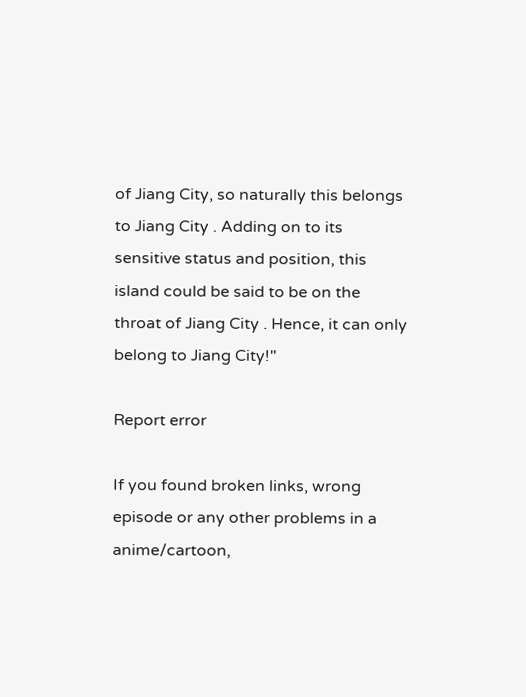of Jiang City, so naturally this belongs to Jiang City . Adding on to its sensitive status and position, this island could be said to be on the throat of Jiang City . Hence, it can only belong to Jiang City!"

Report error

If you found broken links, wrong episode or any other problems in a anime/cartoon,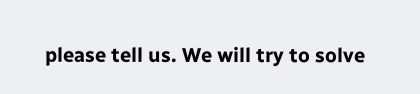please tell us. We will try to solve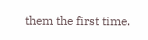them the first time.